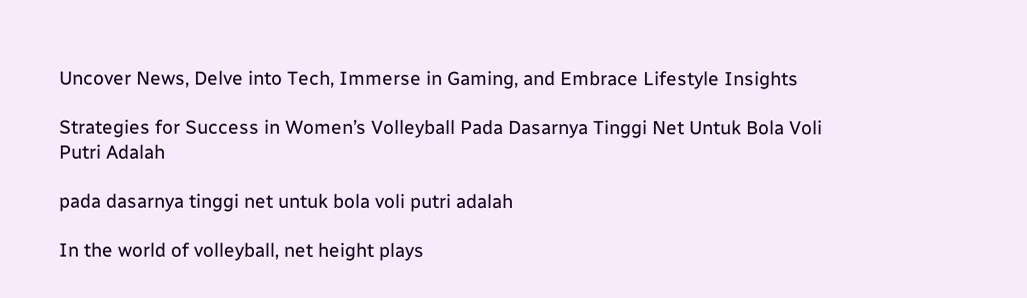Uncover News, Delve into Tech, Immerse in Gaming, and Embrace Lifestyle Insights

Strategies for Success in Women’s Volleyball Pada Dasarnya Tinggi Net Untuk Bola Voli Putri Adalah

pada dasarnya tinggi net untuk bola voli putri adalah

In the world of volleyball, net height plays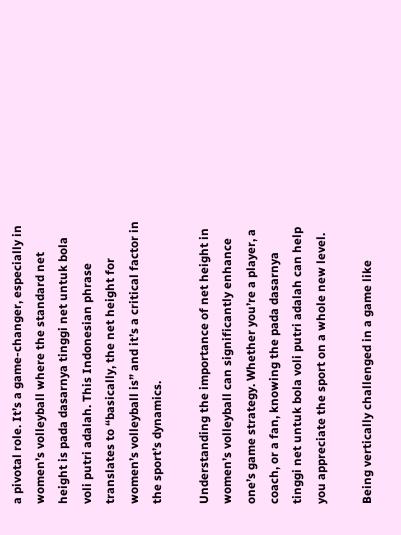a pivotal role. It’s a game-changer, especially in women’s volleyball where the standard net height is pada dasarnya tinggi net untuk bola voli putri adalah. This Indonesian phrase translates to “basically, the net height for women’s volleyball is” and it’s a critical factor in the sport’s dynamics.

Understanding the importance of net height in women’s volleyball can significantly enhance one’s game strategy. Whether you’re a player, a coach, or a fan, knowing the pada dasarnya tinggi net untuk bola voli putri adalah can help you appreciate the sport on a whole new level.

Being vertically challenged in a game like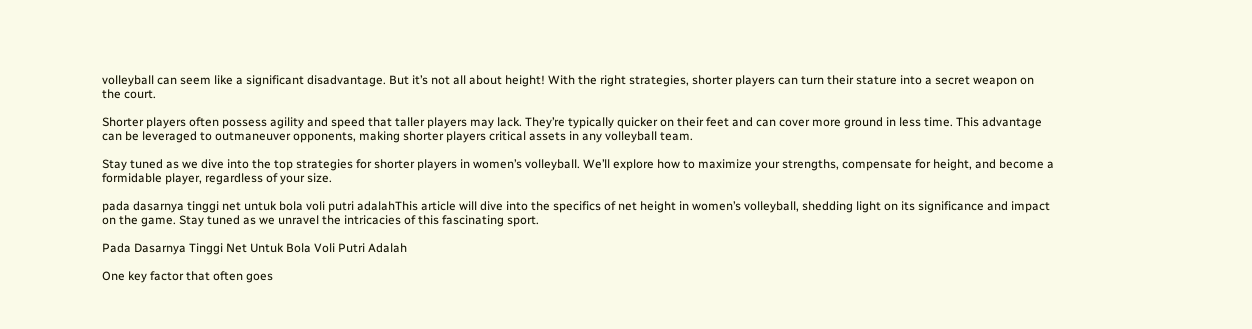volleyball can seem like a significant disadvantage. But it’s not all about height! With the right strategies, shorter players can turn their stature into a secret weapon on the court.

Shorter players often possess agility and speed that taller players may lack. They’re typically quicker on their feet and can cover more ground in less time. This advantage can be leveraged to outmaneuver opponents, making shorter players critical assets in any volleyball team.

Stay tuned as we dive into the top strategies for shorter players in women’s volleyball. We’ll explore how to maximize your strengths, compensate for height, and become a formidable player, regardless of your size.

pada dasarnya tinggi net untuk bola voli putri adalahThis article will dive into the specifics of net height in women’s volleyball, shedding light on its significance and impact on the game. Stay tuned as we unravel the intricacies of this fascinating sport.

Pada Dasarnya Tinggi Net Untuk Bola Voli Putri Adalah

One key factor that often goes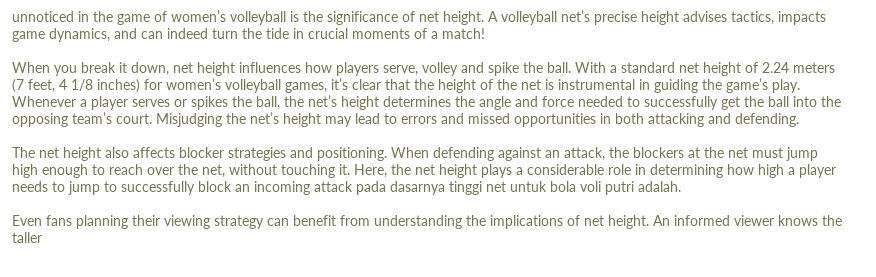unnoticed in the game of women’s volleyball is the significance of net height. A volleyball net’s precise height advises tactics, impacts game dynamics, and can indeed turn the tide in crucial moments of a match!

When you break it down, net height influences how players serve, volley and spike the ball. With a standard net height of 2.24 meters (7 feet, 4 1/8 inches) for women’s volleyball games, it’s clear that the height of the net is instrumental in guiding the game’s play. Whenever a player serves or spikes the ball, the net’s height determines the angle and force needed to successfully get the ball into the opposing team’s court. Misjudging the net’s height may lead to errors and missed opportunities in both attacking and defending.

The net height also affects blocker strategies and positioning. When defending against an attack, the blockers at the net must jump high enough to reach over the net, without touching it. Here, the net height plays a considerable role in determining how high a player needs to jump to successfully block an incoming attack pada dasarnya tinggi net untuk bola voli putri adalah.

Even fans planning their viewing strategy can benefit from understanding the implications of net height. An informed viewer knows the taller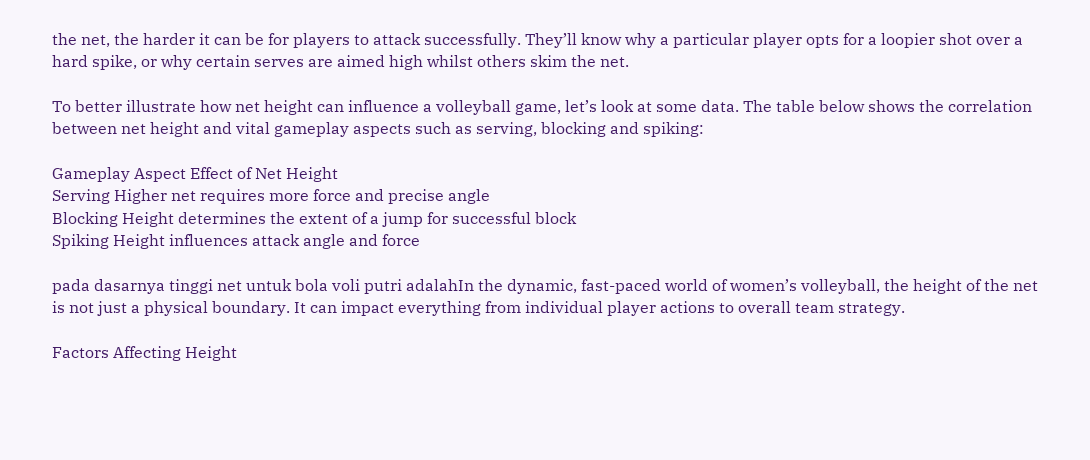the net, the harder it can be for players to attack successfully. They’ll know why a particular player opts for a loopier shot over a hard spike, or why certain serves are aimed high whilst others skim the net.

To better illustrate how net height can influence a volleyball game, let’s look at some data. The table below shows the correlation between net height and vital gameplay aspects such as serving, blocking and spiking:

Gameplay Aspect Effect of Net Height
Serving Higher net requires more force and precise angle
Blocking Height determines the extent of a jump for successful block
Spiking Height influences attack angle and force

pada dasarnya tinggi net untuk bola voli putri adalahIn the dynamic, fast-paced world of women’s volleyball, the height of the net is not just a physical boundary. It can impact everything from individual player actions to overall team strategy.

Factors Affecting Height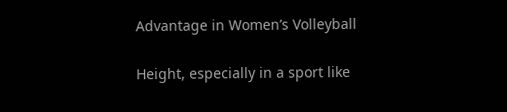Advantage in Women’s Volleyball

Height, especially in a sport like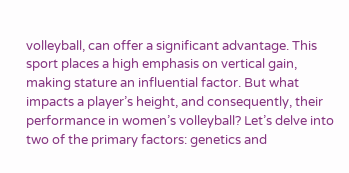volleyball, can offer a significant advantage. This sport places a high emphasis on vertical gain, making stature an influential factor. But what impacts a player’s height, and consequently, their performance in women’s volleyball? Let’s delve into two of the primary factors: genetics and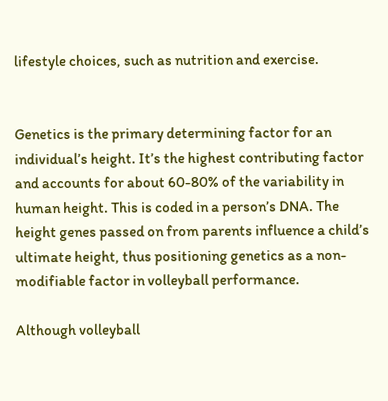lifestyle choices, such as nutrition and exercise.


Genetics is the primary determining factor for an individual’s height. It’s the highest contributing factor and accounts for about 60-80% of the variability in human height. This is coded in a person’s DNA. The height genes passed on from parents influence a child’s ultimate height, thus positioning genetics as a non-modifiable factor in volleyball performance.

Although volleyball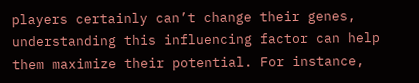players certainly can’t change their genes, understanding this influencing factor can help them maximize their potential. For instance,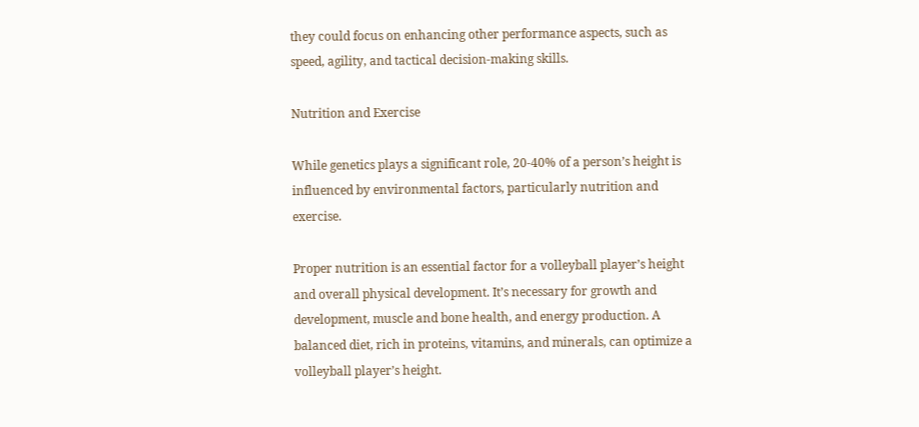they could focus on enhancing other performance aspects, such as speed, agility, and tactical decision-making skills.

Nutrition and Exercise

While genetics plays a significant role, 20-40% of a person’s height is influenced by environmental factors, particularly nutrition and exercise.

Proper nutrition is an essential factor for a volleyball player’s height and overall physical development. It’s necessary for growth and development, muscle and bone health, and energy production. A balanced diet, rich in proteins, vitamins, and minerals, can optimize a volleyball player’s height.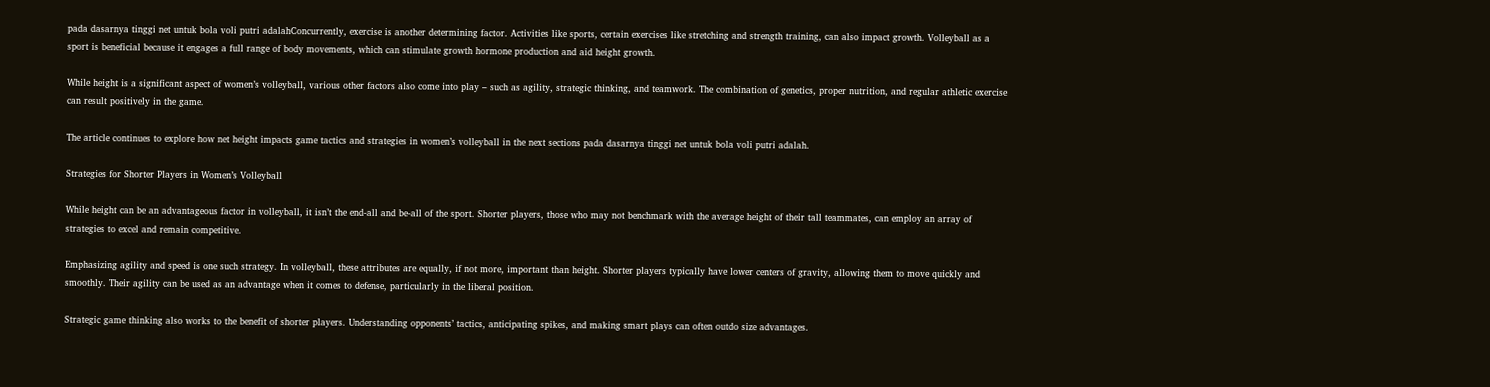pada dasarnya tinggi net untuk bola voli putri adalahConcurrently, exercise is another determining factor. Activities like sports, certain exercises like stretching and strength training, can also impact growth. Volleyball as a sport is beneficial because it engages a full range of body movements, which can stimulate growth hormone production and aid height growth.

While height is a significant aspect of women’s volleyball, various other factors also come into play – such as agility, strategic thinking, and teamwork. The combination of genetics, proper nutrition, and regular athletic exercise can result positively in the game.

The article continues to explore how net height impacts game tactics and strategies in women’s volleyball in the next sections pada dasarnya tinggi net untuk bola voli putri adalah.

Strategies for Shorter Players in Women’s Volleyball

While height can be an advantageous factor in volleyball, it isn’t the end-all and be-all of the sport. Shorter players, those who may not benchmark with the average height of their tall teammates, can employ an array of strategies to excel and remain competitive.

Emphasizing agility and speed is one such strategy. In volleyball, these attributes are equally, if not more, important than height. Shorter players typically have lower centers of gravity, allowing them to move quickly and smoothly. Their agility can be used as an advantage when it comes to defense, particularly in the liberal position.

Strategic game thinking also works to the benefit of shorter players. Understanding opponents’ tactics, anticipating spikes, and making smart plays can often outdo size advantages.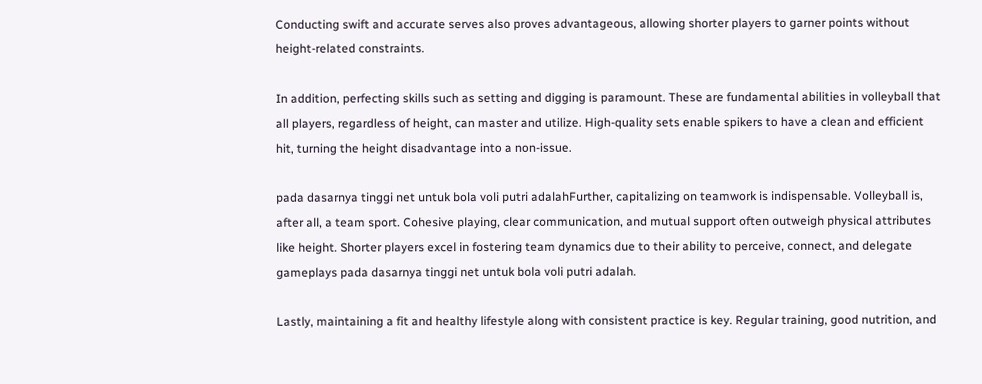Conducting swift and accurate serves also proves advantageous, allowing shorter players to garner points without height-related constraints.

In addition, perfecting skills such as setting and digging is paramount. These are fundamental abilities in volleyball that all players, regardless of height, can master and utilize. High-quality sets enable spikers to have a clean and efficient hit, turning the height disadvantage into a non-issue.

pada dasarnya tinggi net untuk bola voli putri adalahFurther, capitalizing on teamwork is indispensable. Volleyball is, after all, a team sport. Cohesive playing, clear communication, and mutual support often outweigh physical attributes like height. Shorter players excel in fostering team dynamics due to their ability to perceive, connect, and delegate gameplays pada dasarnya tinggi net untuk bola voli putri adalah.

Lastly, maintaining a fit and healthy lifestyle along with consistent practice is key. Regular training, good nutrition, and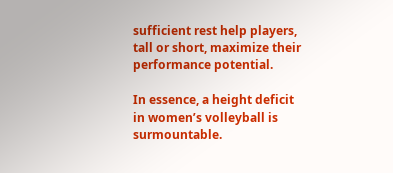sufficient rest help players, tall or short, maximize their performance potential.

In essence, a height deficit in women’s volleyball is surmountable.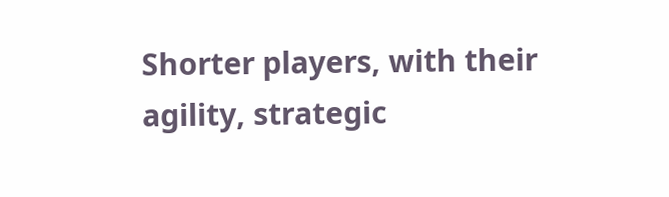Shorter players, with their agility, strategic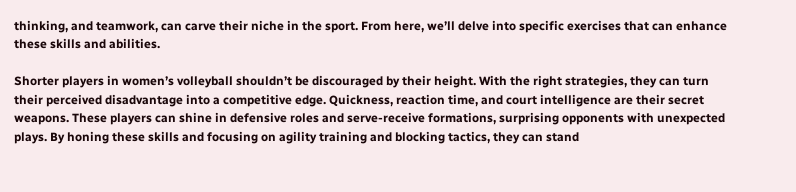thinking, and teamwork, can carve their niche in the sport. From here, we’ll delve into specific exercises that can enhance these skills and abilities.

Shorter players in women’s volleyball shouldn’t be discouraged by their height. With the right strategies, they can turn their perceived disadvantage into a competitive edge. Quickness, reaction time, and court intelligence are their secret weapons. These players can shine in defensive roles and serve-receive formations, surprising opponents with unexpected plays. By honing these skills and focusing on agility training and blocking tactics, they can stand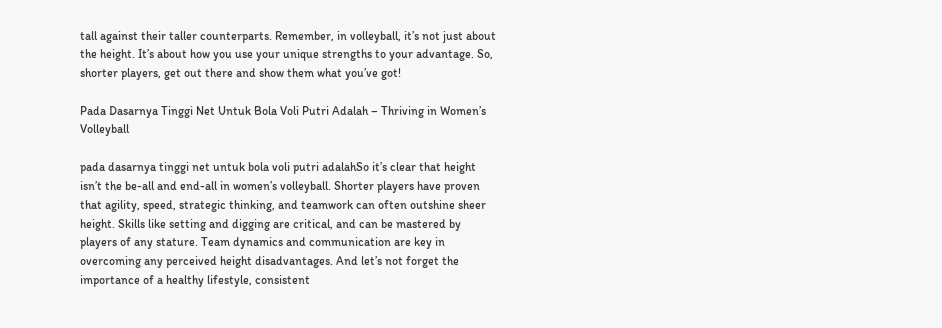tall against their taller counterparts. Remember, in volleyball, it’s not just about the height. It’s about how you use your unique strengths to your advantage. So, shorter players, get out there and show them what you’ve got!

Pada Dasarnya Tinggi Net Untuk Bola Voli Putri Adalah – Thriving in Women’s Volleyball

pada dasarnya tinggi net untuk bola voli putri adalahSo it’s clear that height isn’t the be-all and end-all in women’s volleyball. Shorter players have proven that agility, speed, strategic thinking, and teamwork can often outshine sheer height. Skills like setting and digging are critical, and can be mastered by players of any stature. Team dynamics and communication are key in overcoming any perceived height disadvantages. And let’s not forget the importance of a healthy lifestyle, consistent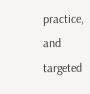practice, and targeted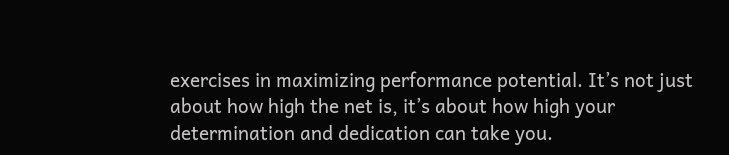exercises in maximizing performance potential. It’s not just about how high the net is, it’s about how high your determination and dedication can take you.